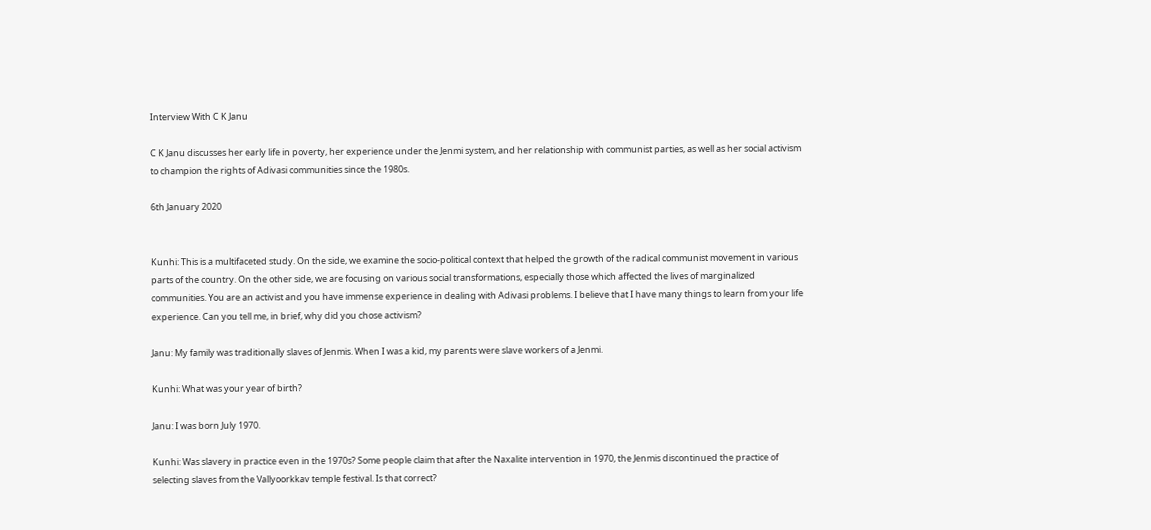Interview With C K Janu

C K Janu discusses her early life in poverty, her experience under the Jenmi system, and her relationship with communist parties, as well as her social activism to champion the rights of Adivasi communities since the 1980s.

6th January 2020


Kunhi: This is a multifaceted study. On the side, we examine the socio-political context that helped the growth of the radical communist movement in various parts of the country. On the other side, we are focusing on various social transformations, especially those which affected the lives of marginalized communities. You are an activist and you have immense experience in dealing with Adivasi problems. I believe that I have many things to learn from your life experience. Can you tell me, in brief, why did you chose activism?

Janu: My family was traditionally slaves of Jenmis. When I was a kid, my parents were slave workers of a Jenmi.

Kunhi: What was your year of birth?

Janu: I was born July 1970.

Kunhi: Was slavery in practice even in the 1970s? Some people claim that after the Naxalite intervention in 1970, the Jenmis discontinued the practice of selecting slaves from the Vallyoorkkav temple festival. Is that correct?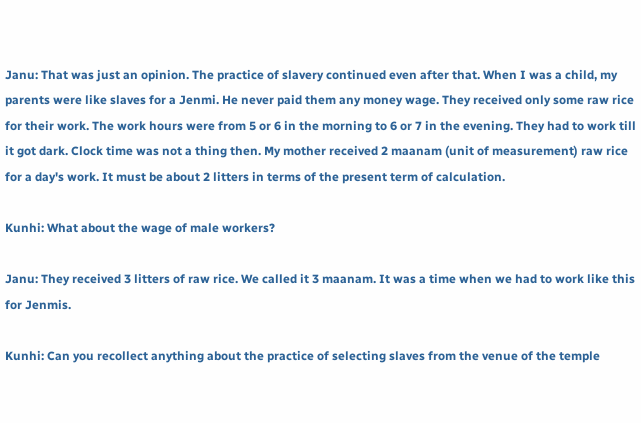Janu: That was just an opinion. The practice of slavery continued even after that. When I was a child, my parents were like slaves for a Jenmi. He never paid them any money wage. They received only some raw rice for their work. The work hours were from 5 or 6 in the morning to 6 or 7 in the evening. They had to work till it got dark. Clock time was not a thing then. My mother received 2 maanam (unit of measurement) raw rice for a day's work. It must be about 2 litters in terms of the present term of calculation.

Kunhi: What about the wage of male workers?

Janu: They received 3 litters of raw rice. We called it 3 maanam. It was a time when we had to work like this for Jenmis.

Kunhi: Can you recollect anything about the practice of selecting slaves from the venue of the temple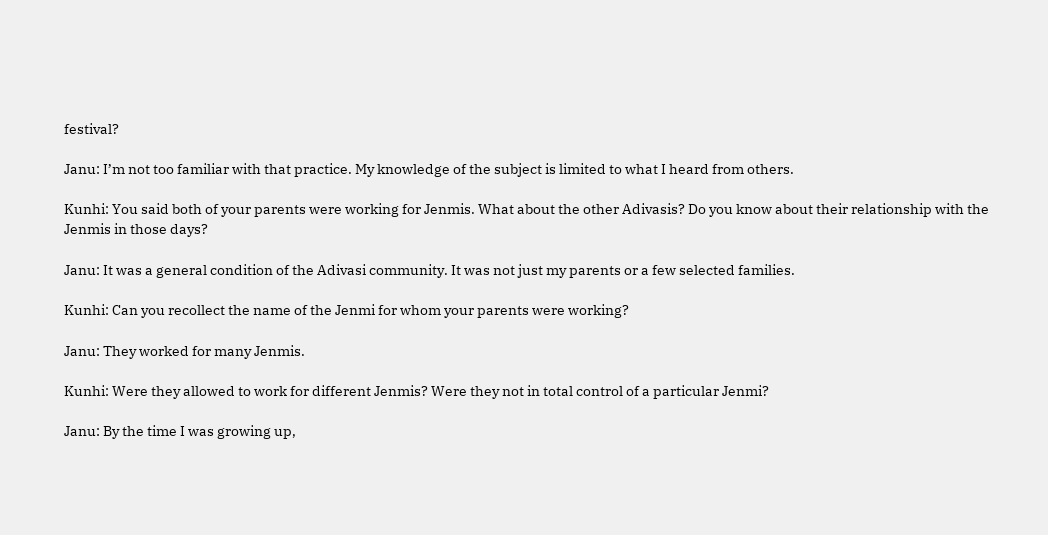festival?

Janu: I’m not too familiar with that practice. My knowledge of the subject is limited to what I heard from others.

Kunhi: You said both of your parents were working for Jenmis. What about the other Adivasis? Do you know about their relationship with the Jenmis in those days?

Janu: It was a general condition of the Adivasi community. It was not just my parents or a few selected families.

Kunhi: Can you recollect the name of the Jenmi for whom your parents were working?

Janu: They worked for many Jenmis.

Kunhi: Were they allowed to work for different Jenmis? Were they not in total control of a particular Jenmi?

Janu: By the time I was growing up,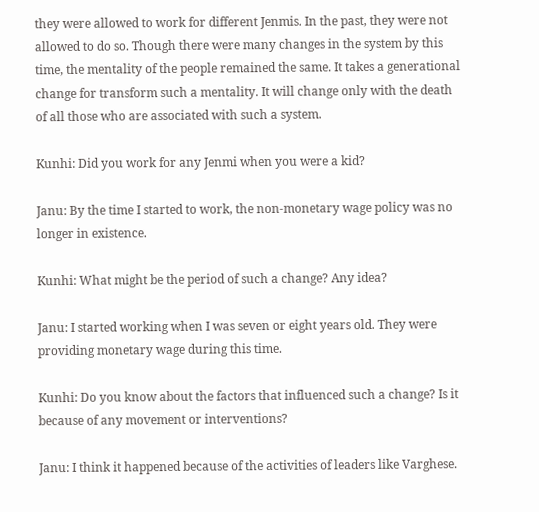they were allowed to work for different Jenmis. In the past, they were not allowed to do so. Though there were many changes in the system by this time, the mentality of the people remained the same. It takes a generational change for transform such a mentality. It will change only with the death of all those who are associated with such a system.

Kunhi: Did you work for any Jenmi when you were a kid?

Janu: By the time I started to work, the non-monetary wage policy was no longer in existence.

Kunhi: What might be the period of such a change? Any idea?

Janu: I started working when I was seven or eight years old. They were providing monetary wage during this time.

Kunhi: Do you know about the factors that influenced such a change? Is it because of any movement or interventions?

Janu: I think it happened because of the activities of leaders like Varghese.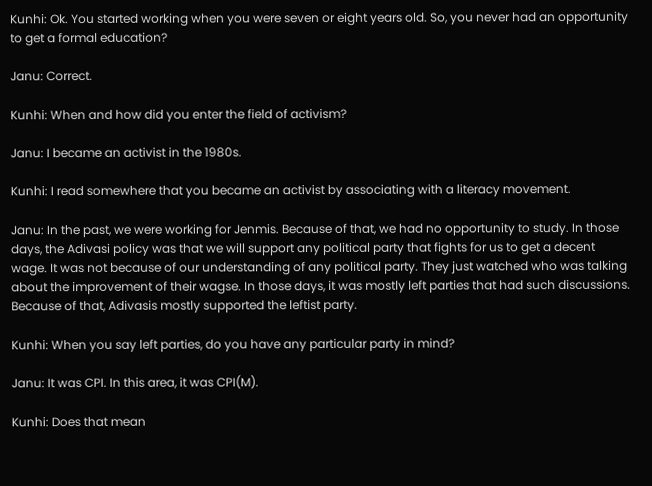Kunhi: Ok. You started working when you were seven or eight years old. So, you never had an opportunity to get a formal education?

Janu: Correct.

Kunhi: When and how did you enter the field of activism?

Janu: I became an activist in the 1980s.

Kunhi: I read somewhere that you became an activist by associating with a literacy movement.

Janu: In the past, we were working for Jenmis. Because of that, we had no opportunity to study. In those days, the Adivasi policy was that we will support any political party that fights for us to get a decent wage. It was not because of our understanding of any political party. They just watched who was talking about the improvement of their wagse. In those days, it was mostly left parties that had such discussions. Because of that, Adivasis mostly supported the leftist party.

Kunhi: When you say left parties, do you have any particular party in mind?

Janu: It was CPI. In this area, it was CPI(M).

Kunhi: Does that mean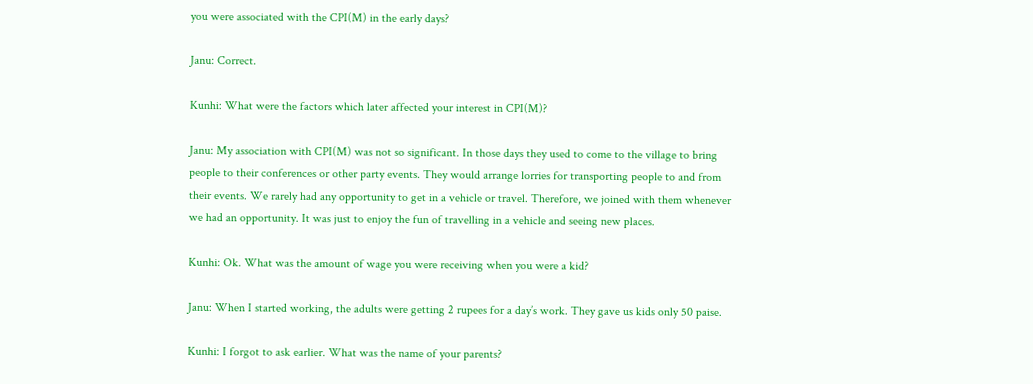you were associated with the CPI(M) in the early days?

Janu: Correct.

Kunhi: What were the factors which later affected your interest in CPI(M)?

Janu: My association with CPI(M) was not so significant. In those days they used to come to the village to bring people to their conferences or other party events. They would arrange lorries for transporting people to and from their events. We rarely had any opportunity to get in a vehicle or travel. Therefore, we joined with them whenever we had an opportunity. It was just to enjoy the fun of travelling in a vehicle and seeing new places.

Kunhi: Ok. What was the amount of wage you were receiving when you were a kid?

Janu: When I started working, the adults were getting 2 rupees for a day’s work. They gave us kids only 50 paise.

Kunhi: I forgot to ask earlier. What was the name of your parents?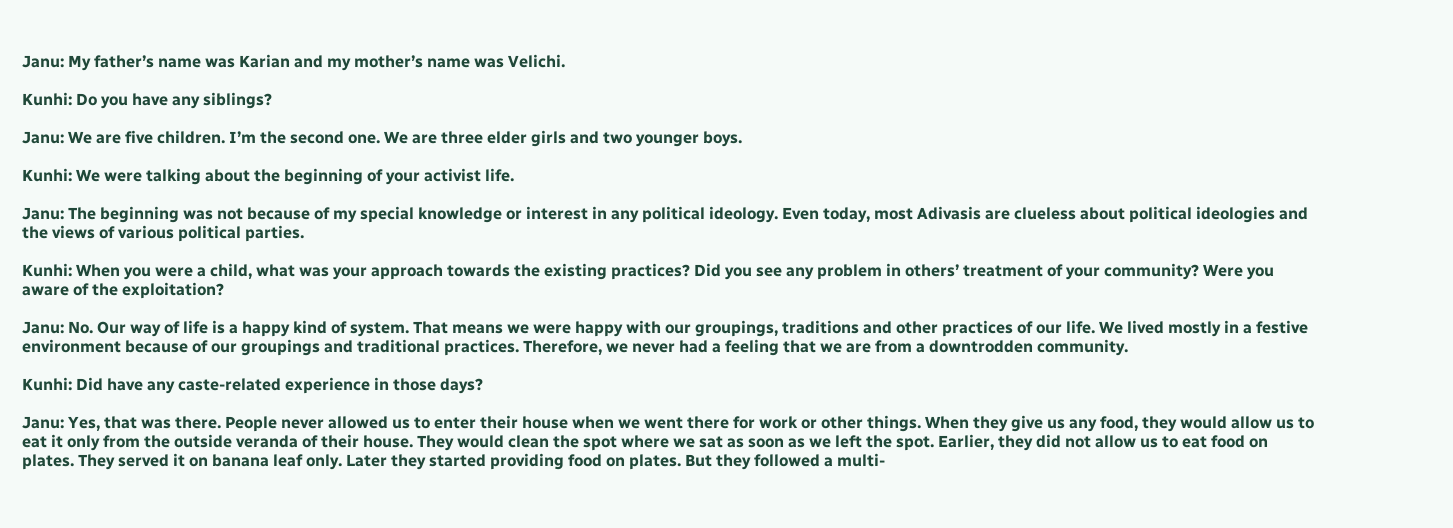Janu: My father’s name was Karian and my mother’s name was Velichi.

Kunhi: Do you have any siblings?

Janu: We are five children. I’m the second one. We are three elder girls and two younger boys.

Kunhi: We were talking about the beginning of your activist life.

Janu: The beginning was not because of my special knowledge or interest in any political ideology. Even today, most Adivasis are clueless about political ideologies and the views of various political parties.

Kunhi: When you were a child, what was your approach towards the existing practices? Did you see any problem in others’ treatment of your community? Were you aware of the exploitation?

Janu: No. Our way of life is a happy kind of system. That means we were happy with our groupings, traditions and other practices of our life. We lived mostly in a festive environment because of our groupings and traditional practices. Therefore, we never had a feeling that we are from a downtrodden community.

Kunhi: Did have any caste-related experience in those days?

Janu: Yes, that was there. People never allowed us to enter their house when we went there for work or other things. When they give us any food, they would allow us to eat it only from the outside veranda of their house. They would clean the spot where we sat as soon as we left the spot. Earlier, they did not allow us to eat food on plates. They served it on banana leaf only. Later they started providing food on plates. But they followed a multi-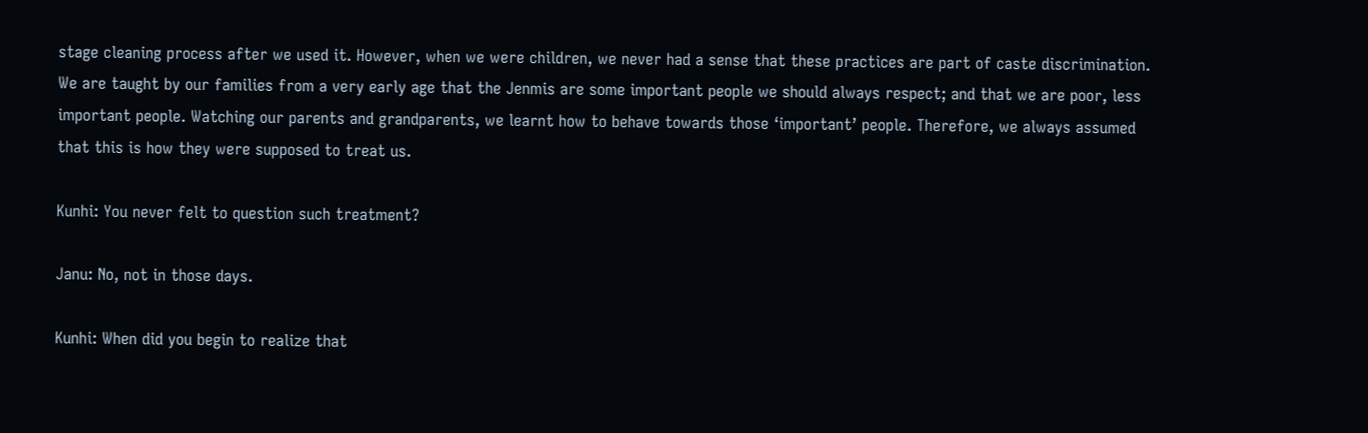stage cleaning process after we used it. However, when we were children, we never had a sense that these practices are part of caste discrimination. We are taught by our families from a very early age that the Jenmis are some important people we should always respect; and that we are poor, less important people. Watching our parents and grandparents, we learnt how to behave towards those ‘important’ people. Therefore, we always assumed that this is how they were supposed to treat us.

Kunhi: You never felt to question such treatment?

Janu: No, not in those days.

Kunhi: When did you begin to realize that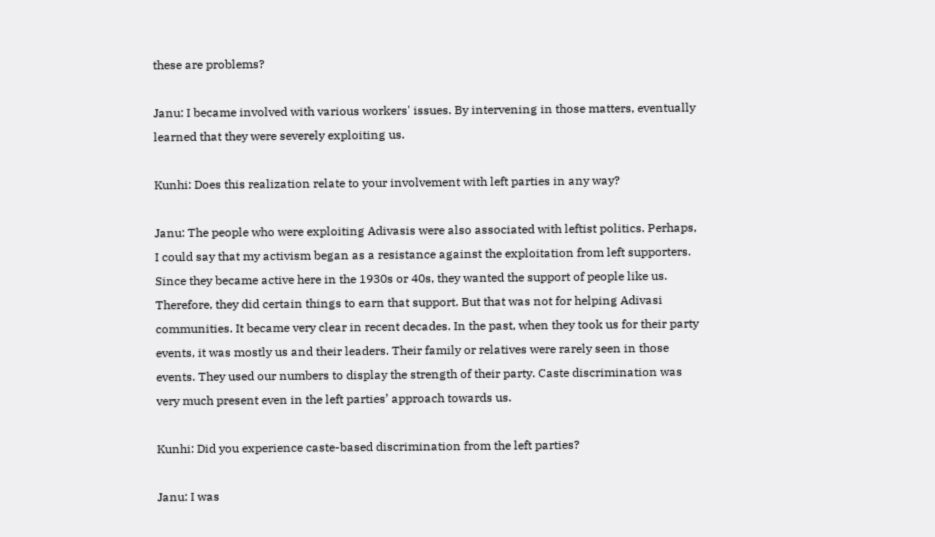these are problems?

Janu: I became involved with various workers' issues. By intervening in those matters, eventually learned that they were severely exploiting us.

Kunhi: Does this realization relate to your involvement with left parties in any way?

Janu: The people who were exploiting Adivasis were also associated with leftist politics. Perhaps, I could say that my activism began as a resistance against the exploitation from left supporters. Since they became active here in the 1930s or 40s, they wanted the support of people like us. Therefore, they did certain things to earn that support. But that was not for helping Adivasi communities. It became very clear in recent decades. In the past, when they took us for their party events, it was mostly us and their leaders. Their family or relatives were rarely seen in those events. They used our numbers to display the strength of their party. Caste discrimination was very much present even in the left parties’ approach towards us.

Kunhi: Did you experience caste-based discrimination from the left parties?

Janu: I was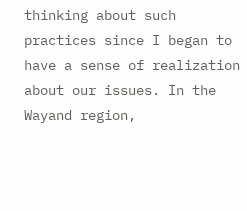thinking about such practices since I began to have a sense of realization about our issues. In the Wayand region,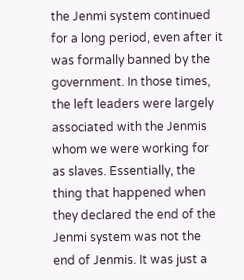the Jenmi system continued for a long period, even after it was formally banned by the government. In those times, the left leaders were largely associated with the Jenmis whom we were working for as slaves. Essentially, the thing that happened when they declared the end of the Jenmi system was not the end of Jenmis. It was just a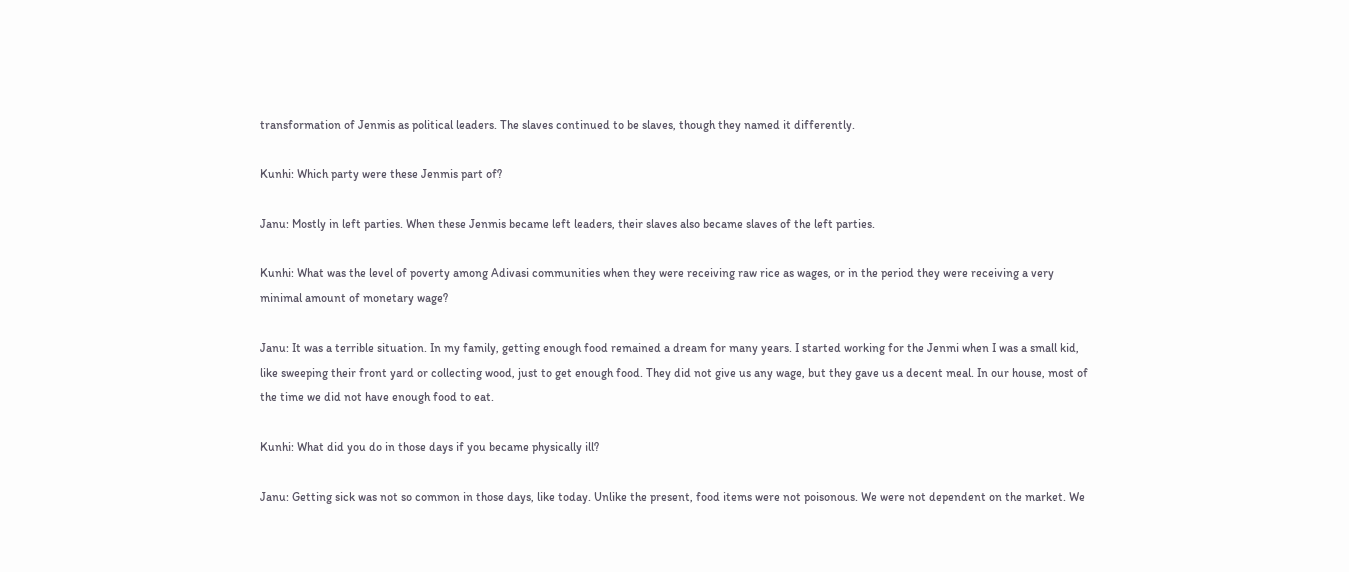transformation of Jenmis as political leaders. The slaves continued to be slaves, though they named it differently.

Kunhi: Which party were these Jenmis part of?

Janu: Mostly in left parties. When these Jenmis became left leaders, their slaves also became slaves of the left parties.

Kunhi: What was the level of poverty among Adivasi communities when they were receiving raw rice as wages, or in the period they were receiving a very minimal amount of monetary wage?

Janu: It was a terrible situation. In my family, getting enough food remained a dream for many years. I started working for the Jenmi when I was a small kid, like sweeping their front yard or collecting wood, just to get enough food. They did not give us any wage, but they gave us a decent meal. In our house, most of the time we did not have enough food to eat.

Kunhi: What did you do in those days if you became physically ill?

Janu: Getting sick was not so common in those days, like today. Unlike the present, food items were not poisonous. We were not dependent on the market. We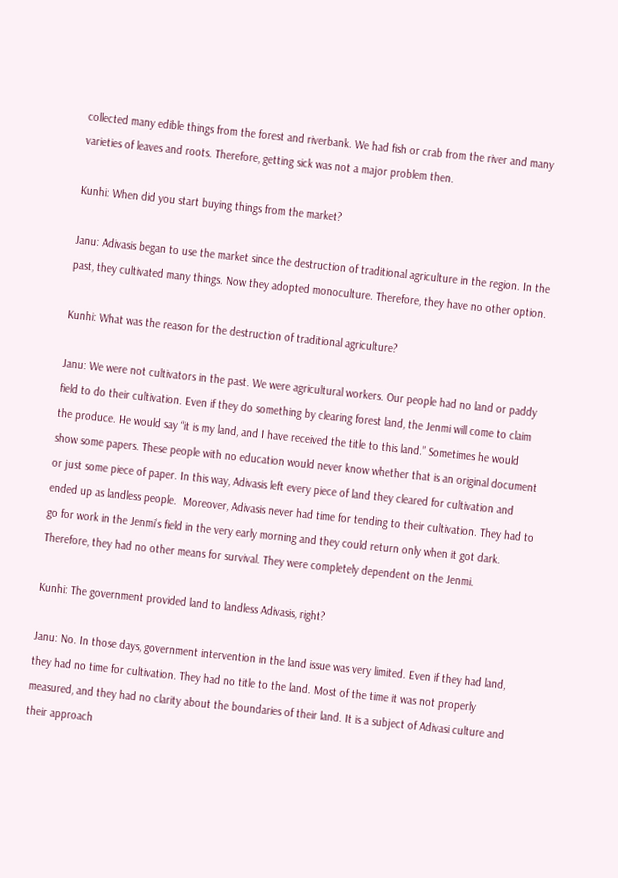collected many edible things from the forest and riverbank. We had fish or crab from the river and many varieties of leaves and roots. Therefore, getting sick was not a major problem then.

Kunhi: When did you start buying things from the market?

Janu: Adivasis began to use the market since the destruction of traditional agriculture in the region. In the past, they cultivated many things. Now they adopted monoculture. Therefore, they have no other option.

Kunhi: What was the reason for the destruction of traditional agriculture?

Janu: We were not cultivators in the past. We were agricultural workers. Our people had no land or paddy field to do their cultivation. Even if they do something by clearing forest land, the Jenmi will come to claim the produce. He would say “it is my land, and I have received the title to this land.” Sometimes he would show some papers. These people with no education would never know whether that is an original document or just some piece of paper. In this way, Adivasis left every piece of land they cleared for cultivation and ended up as landless people.  Moreover, Adivasis never had time for tending to their cultivation. They had to go for work in the Jenmi’s field in the very early morning and they could return only when it got dark. Therefore, they had no other means for survival. They were completely dependent on the Jenmi.

Kunhi: The government provided land to landless Adivasis, right?

Janu: No. In those days, government intervention in the land issue was very limited. Even if they had land, they had no time for cultivation. They had no title to the land. Most of the time it was not properly measured, and they had no clarity about the boundaries of their land. It is a subject of Adivasi culture and their approach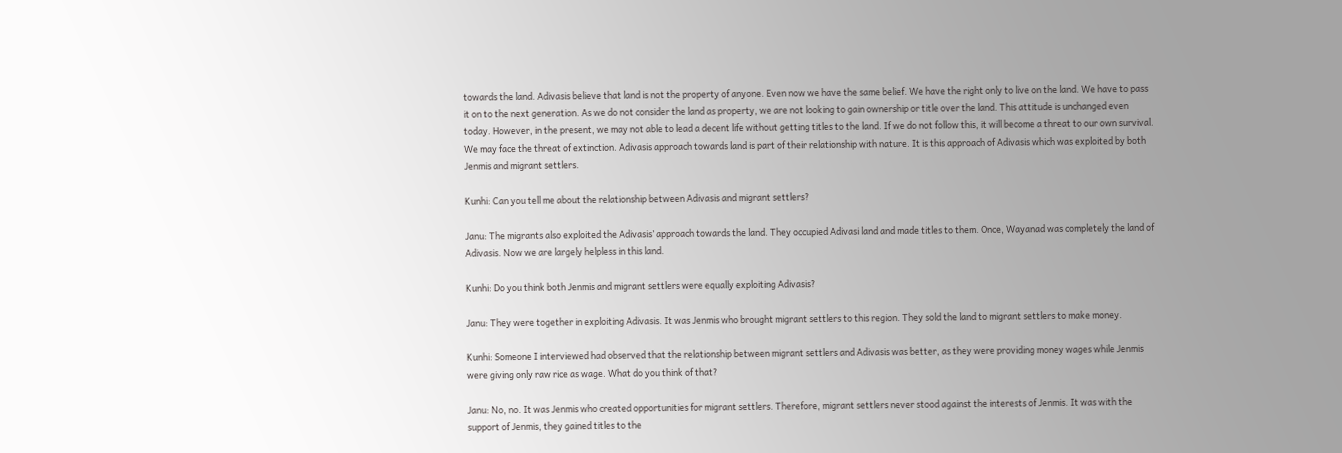towards the land. Adivasis believe that land is not the property of anyone. Even now we have the same belief. We have the right only to live on the land. We have to pass it on to the next generation. As we do not consider the land as property, we are not looking to gain ownership or title over the land. This attitude is unchanged even today. However, in the present, we may not able to lead a decent life without getting titles to the land. If we do not follow this, it will become a threat to our own survival. We may face the threat of extinction. Adivasis approach towards land is part of their relationship with nature. It is this approach of Adivasis which was exploited by both Jenmis and migrant settlers.

Kunhi: Can you tell me about the relationship between Adivasis and migrant settlers?

Janu: The migrants also exploited the Adivasis’ approach towards the land. They occupied Adivasi land and made titles to them. Once, Wayanad was completely the land of Adivasis. Now we are largely helpless in this land.

Kunhi: Do you think both Jenmis and migrant settlers were equally exploiting Adivasis?

Janu: They were together in exploiting Adivasis. It was Jenmis who brought migrant settlers to this region. They sold the land to migrant settlers to make money.

Kunhi: Someone I interviewed had observed that the relationship between migrant settlers and Adivasis was better, as they were providing money wages while Jenmis were giving only raw rice as wage. What do you think of that?

Janu: No, no. It was Jenmis who created opportunities for migrant settlers. Therefore, migrant settlers never stood against the interests of Jenmis. It was with the support of Jenmis, they gained titles to the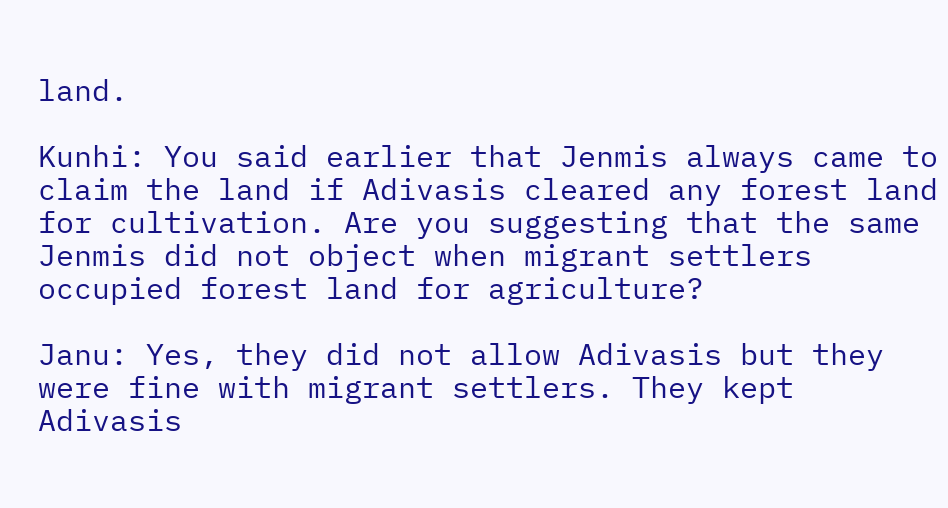land.

Kunhi: You said earlier that Jenmis always came to claim the land if Adivasis cleared any forest land for cultivation. Are you suggesting that the same Jenmis did not object when migrant settlers occupied forest land for agriculture?

Janu: Yes, they did not allow Adivasis but they were fine with migrant settlers. They kept Adivasis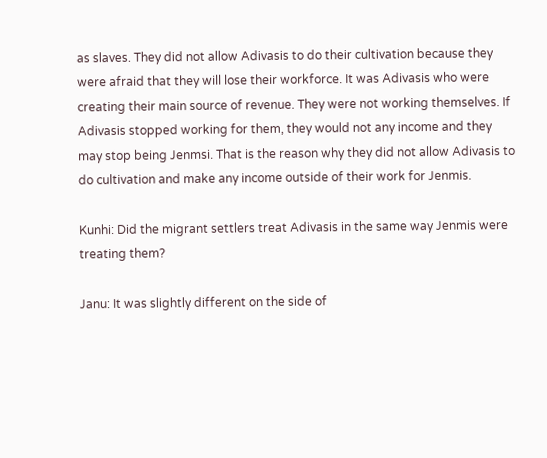as slaves. They did not allow Adivasis to do their cultivation because they were afraid that they will lose their workforce. It was Adivasis who were creating their main source of revenue. They were not working themselves. If Adivasis stopped working for them, they would not any income and they may stop being Jenmsi. That is the reason why they did not allow Adivasis to do cultivation and make any income outside of their work for Jenmis.

Kunhi: Did the migrant settlers treat Adivasis in the same way Jenmis were treating them?

Janu: It was slightly different on the side of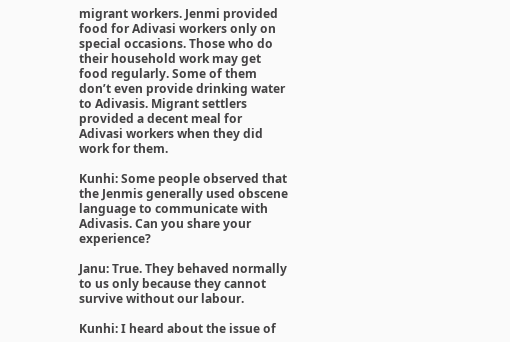migrant workers. Jenmi provided food for Adivasi workers only on special occasions. Those who do their household work may get food regularly. Some of them don’t even provide drinking water to Adivasis. Migrant settlers provided a decent meal for Adivasi workers when they did work for them.

Kunhi: Some people observed that the Jenmis generally used obscene language to communicate with Adivasis. Can you share your experience?

Janu: True. They behaved normally to us only because they cannot survive without our labour.

Kunhi: I heard about the issue of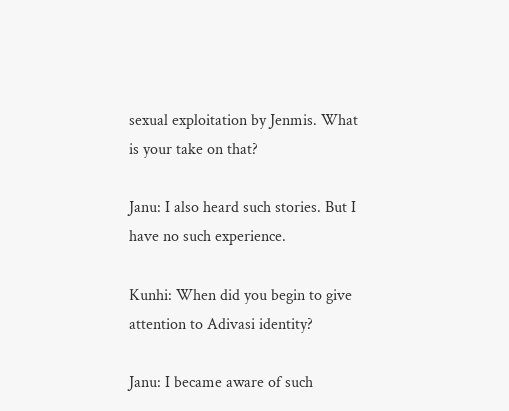sexual exploitation by Jenmis. What is your take on that?

Janu: I also heard such stories. But I have no such experience.

Kunhi: When did you begin to give attention to Adivasi identity?

Janu: I became aware of such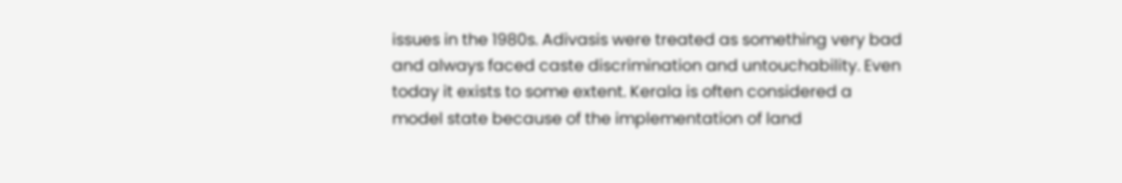issues in the 1980s. Adivasis were treated as something very bad and always faced caste discrimination and untouchability. Even today it exists to some extent. Kerala is often considered a model state because of the implementation of land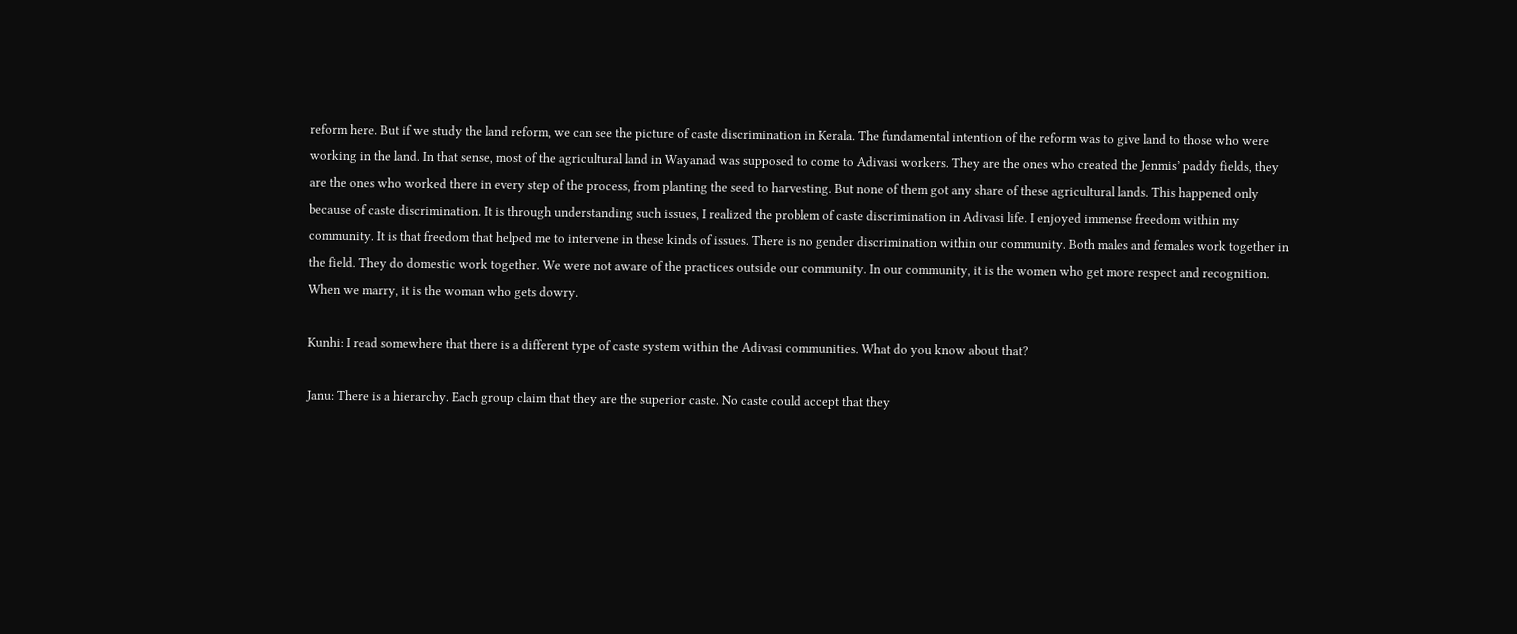reform here. But if we study the land reform, we can see the picture of caste discrimination in Kerala. The fundamental intention of the reform was to give land to those who were working in the land. In that sense, most of the agricultural land in Wayanad was supposed to come to Adivasi workers. They are the ones who created the Jenmis’ paddy fields, they are the ones who worked there in every step of the process, from planting the seed to harvesting. But none of them got any share of these agricultural lands. This happened only because of caste discrimination. It is through understanding such issues, I realized the problem of caste discrimination in Adivasi life. I enjoyed immense freedom within my community. It is that freedom that helped me to intervene in these kinds of issues. There is no gender discrimination within our community. Both males and females work together in the field. They do domestic work together. We were not aware of the practices outside our community. In our community, it is the women who get more respect and recognition. When we marry, it is the woman who gets dowry.

Kunhi: I read somewhere that there is a different type of caste system within the Adivasi communities. What do you know about that?

Janu: There is a hierarchy. Each group claim that they are the superior caste. No caste could accept that they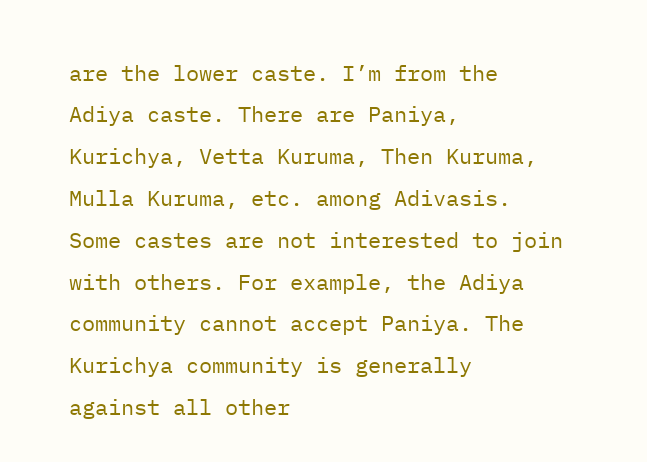are the lower caste. I’m from the Adiya caste. There are Paniya, Kurichya, Vetta Kuruma, Then Kuruma, Mulla Kuruma, etc. among Adivasis. Some castes are not interested to join with others. For example, the Adiya community cannot accept Paniya. The Kurichya community is generally against all other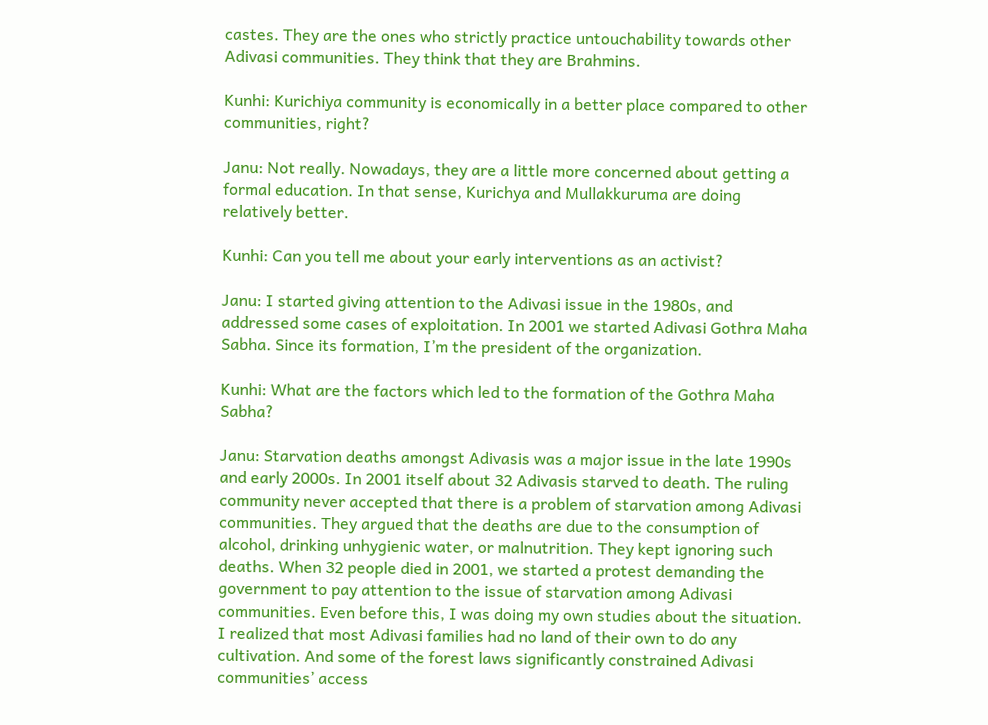castes. They are the ones who strictly practice untouchability towards other Adivasi communities. They think that they are Brahmins.

Kunhi: Kurichiya community is economically in a better place compared to other communities, right?

Janu: Not really. Nowadays, they are a little more concerned about getting a formal education. In that sense, Kurichya and Mullakkuruma are doing relatively better.

Kunhi: Can you tell me about your early interventions as an activist?

Janu: I started giving attention to the Adivasi issue in the 1980s, and addressed some cases of exploitation. In 2001 we started Adivasi Gothra Maha Sabha. Since its formation, I’m the president of the organization.

Kunhi: What are the factors which led to the formation of the Gothra Maha Sabha?

Janu: Starvation deaths amongst Adivasis was a major issue in the late 1990s and early 2000s. In 2001 itself about 32 Adivasis starved to death. The ruling community never accepted that there is a problem of starvation among Adivasi communities. They argued that the deaths are due to the consumption of alcohol, drinking unhygienic water, or malnutrition. They kept ignoring such deaths. When 32 people died in 2001, we started a protest demanding the government to pay attention to the issue of starvation among Adivasi communities. Even before this, I was doing my own studies about the situation. I realized that most Adivasi families had no land of their own to do any cultivation. And some of the forest laws significantly constrained Adivasi communities’ access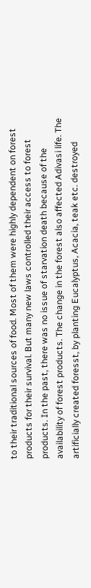to their traditional sources of food. Most of them were highly dependent on forest products for their survival. But many new laws controlled their access to forest products. In the past, there was no issue of starvation death because of the availability of forest products. The change in the forest also affected Adivasi life. The artificially created foresst, by planting Eucalyptus, Acacia, teak etc. destroyed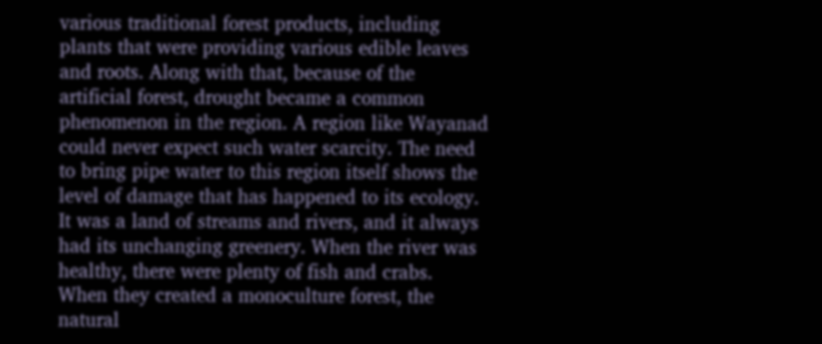various traditional forest products, including plants that were providing various edible leaves and roots. Along with that, because of the artificial forest, drought became a common phenomenon in the region. A region like Wayanad could never expect such water scarcity. The need to bring pipe water to this region itself shows the level of damage that has happened to its ecology. It was a land of streams and rivers, and it always had its unchanging greenery. When the river was healthy, there were plenty of fish and crabs.  When they created a monoculture forest, the natural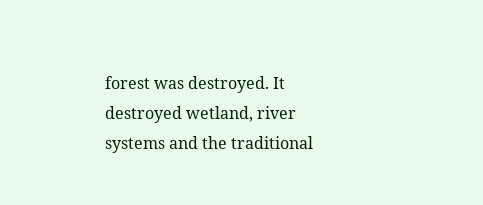forest was destroyed. It destroyed wetland, river systems and the traditional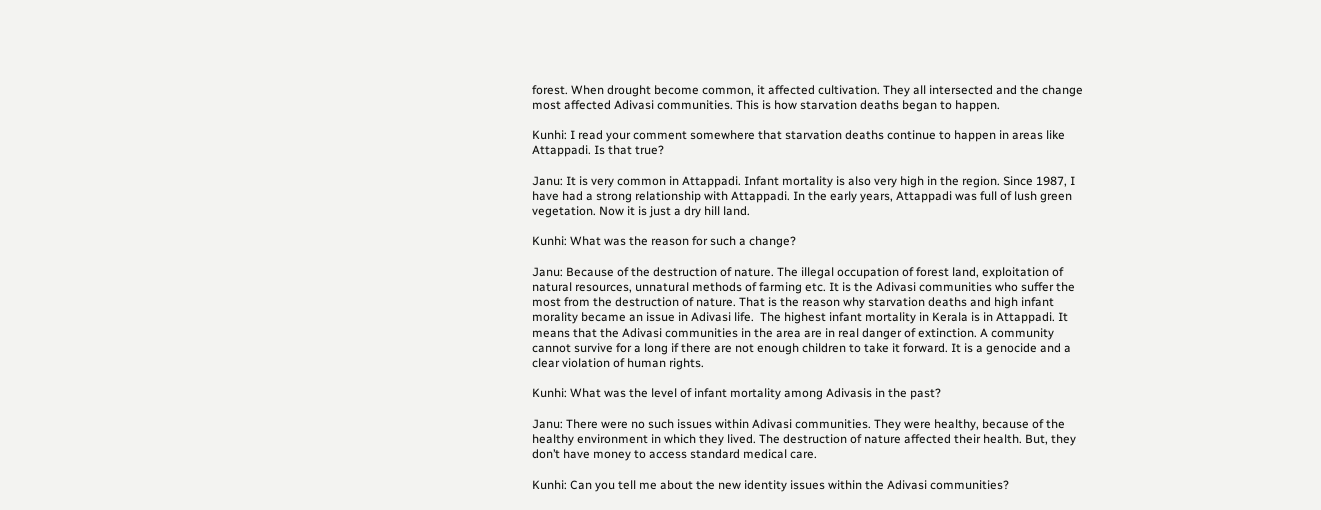forest. When drought become common, it affected cultivation. They all intersected and the change most affected Adivasi communities. This is how starvation deaths began to happen.

Kunhi: I read your comment somewhere that starvation deaths continue to happen in areas like Attappadi. Is that true?

Janu: It is very common in Attappadi. Infant mortality is also very high in the region. Since 1987, I have had a strong relationship with Attappadi. In the early years, Attappadi was full of lush green vegetation. Now it is just a dry hill land.

Kunhi: What was the reason for such a change?

Janu: Because of the destruction of nature. The illegal occupation of forest land, exploitation of natural resources, unnatural methods of farming etc. It is the Adivasi communities who suffer the most from the destruction of nature. That is the reason why starvation deaths and high infant morality became an issue in Adivasi life.  The highest infant mortality in Kerala is in Attappadi. It means that the Adivasi communities in the area are in real danger of extinction. A community cannot survive for a long if there are not enough children to take it forward. It is a genocide and a clear violation of human rights.

Kunhi: What was the level of infant mortality among Adivasis in the past?

Janu: There were no such issues within Adivasi communities. They were healthy, because of the healthy environment in which they lived. The destruction of nature affected their health. But, they don’t have money to access standard medical care.

Kunhi: Can you tell me about the new identity issues within the Adivasi communities?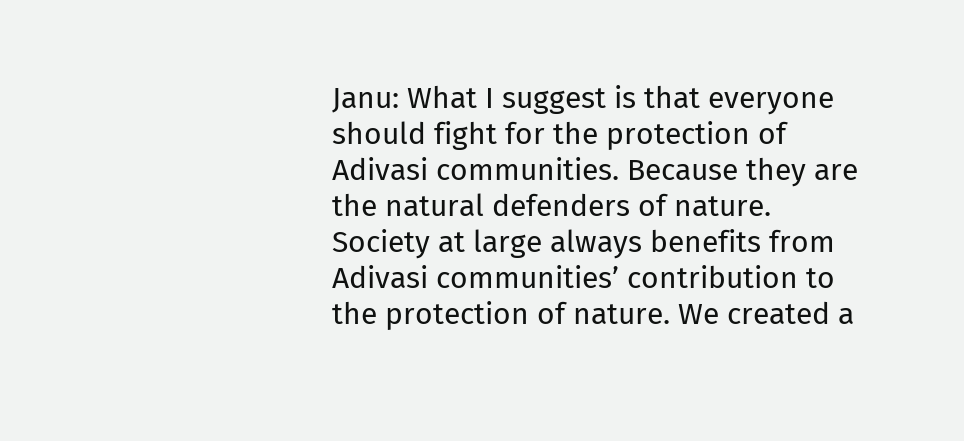Janu: What I suggest is that everyone should fight for the protection of Adivasi communities. Because they are the natural defenders of nature. Society at large always benefits from Adivasi communities’ contribution to the protection of nature. We created a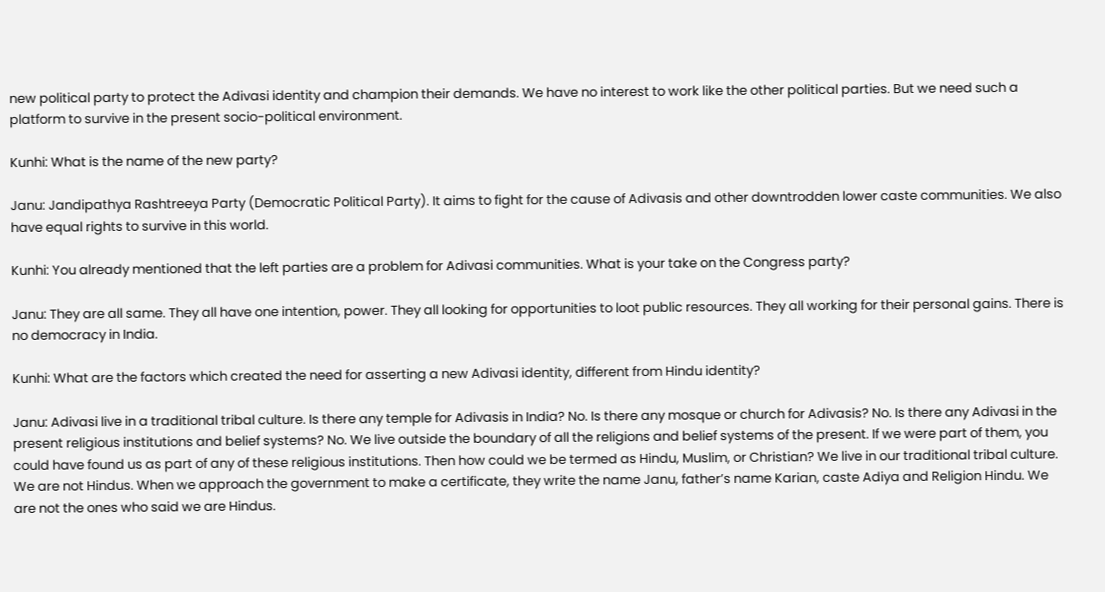new political party to protect the Adivasi identity and champion their demands. We have no interest to work like the other political parties. But we need such a platform to survive in the present socio-political environment.

Kunhi: What is the name of the new party?

Janu: Jandipathya Rashtreeya Party (Democratic Political Party). It aims to fight for the cause of Adivasis and other downtrodden lower caste communities. We also have equal rights to survive in this world.

Kunhi: You already mentioned that the left parties are a problem for Adivasi communities. What is your take on the Congress party?

Janu: They are all same. They all have one intention, power. They all looking for opportunities to loot public resources. They all working for their personal gains. There is no democracy in India.

Kunhi: What are the factors which created the need for asserting a new Adivasi identity, different from Hindu identity?

Janu: Adivasi live in a traditional tribal culture. Is there any temple for Adivasis in India? No. Is there any mosque or church for Adivasis? No. Is there any Adivasi in the present religious institutions and belief systems? No. We live outside the boundary of all the religions and belief systems of the present. If we were part of them, you could have found us as part of any of these religious institutions. Then how could we be termed as Hindu, Muslim, or Christian? We live in our traditional tribal culture. We are not Hindus. When we approach the government to make a certificate, they write the name Janu, father’s name Karian, caste Adiya and Religion Hindu. We are not the ones who said we are Hindus.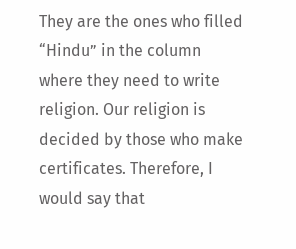They are the ones who filled “Hindu” in the column where they need to write religion. Our religion is decided by those who make certificates. Therefore, I would say that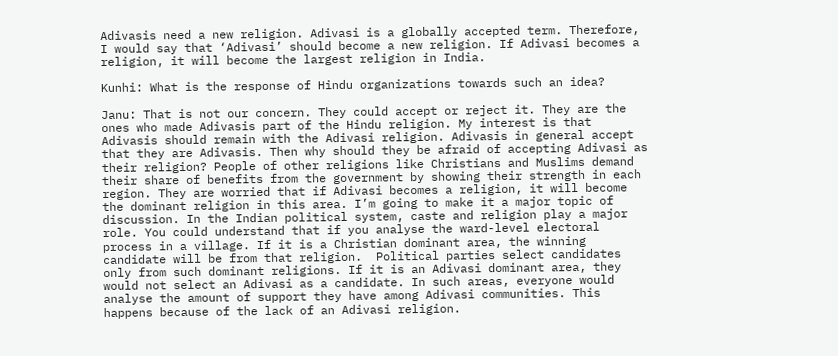Adivasis need a new religion. Adivasi is a globally accepted term. Therefore, I would say that ‘Adivasi’ should become a new religion. If Adivasi becomes a religion, it will become the largest religion in India.

Kunhi: What is the response of Hindu organizations towards such an idea?

Janu: That is not our concern. They could accept or reject it. They are the ones who made Adivasis part of the Hindu religion. My interest is that Adivasis should remain with the Adivasi religion. Adivasis in general accept that they are Adivasis. Then why should they be afraid of accepting Adivasi as their religion? People of other religions like Christians and Muslims demand their share of benefits from the government by showing their strength in each region. They are worried that if Adivasi becomes a religion, it will become the dominant religion in this area. I’m going to make it a major topic of discussion. In the Indian political system, caste and religion play a major role. You could understand that if you analyse the ward-level electoral process in a village. If it is a Christian dominant area, the winning candidate will be from that religion.  Political parties select candidates only from such dominant religions. If it is an Adivasi dominant area, they would not select an Adivasi as a candidate. In such areas, everyone would analyse the amount of support they have among Adivasi communities. This happens because of the lack of an Adivasi religion.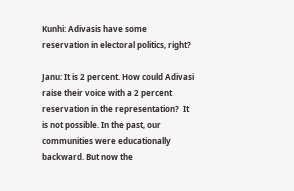Kunhi: Adivasis have some reservation in electoral politics, right?

Janu: It is 2 percent. How could Adivasi raise their voice with a 2 percent reservation in the representation?  It is not possible. In the past, our communities were educationally backward. But now the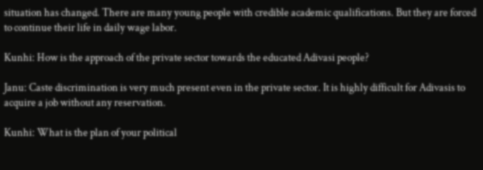situation has changed. There are many young people with credible academic qualifications. But they are forced to continue their life in daily wage labor.

Kunhi: How is the approach of the private sector towards the educated Adivasi people?

Janu: Caste discrimination is very much present even in the private sector. It is highly difficult for Adivasis to acquire a job without any reservation.

Kunhi: What is the plan of your political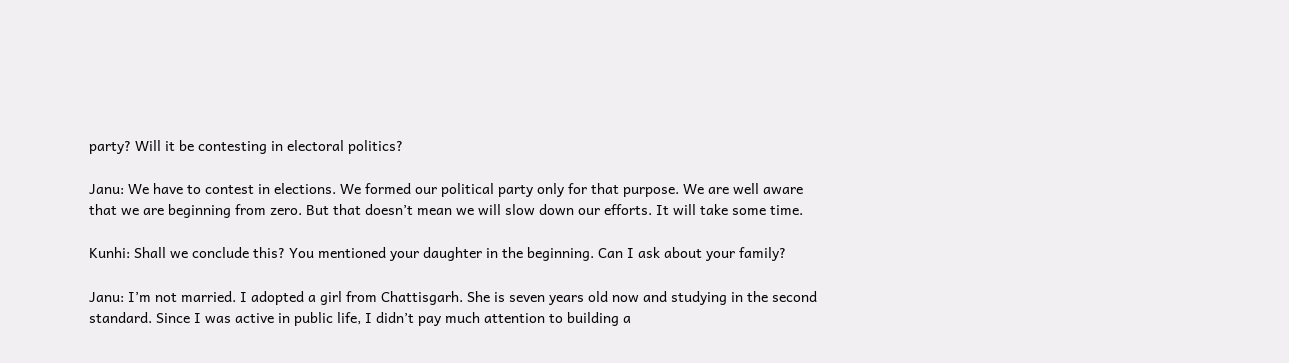party? Will it be contesting in electoral politics?

Janu: We have to contest in elections. We formed our political party only for that purpose. We are well aware that we are beginning from zero. But that doesn’t mean we will slow down our efforts. It will take some time.

Kunhi: Shall we conclude this? You mentioned your daughter in the beginning. Can I ask about your family?

Janu: I’m not married. I adopted a girl from Chattisgarh. She is seven years old now and studying in the second standard. Since I was active in public life, I didn’t pay much attention to building a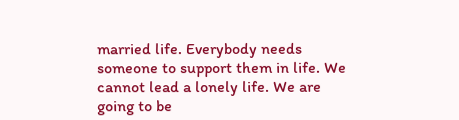married life. Everybody needs someone to support them in life. We cannot lead a lonely life. We are going to be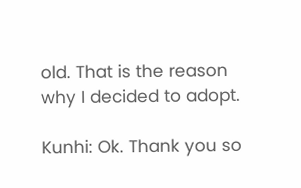old. That is the reason why I decided to adopt.

Kunhi: Ok. Thank you so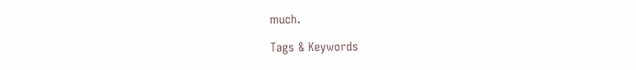much.

Tags & Keywords